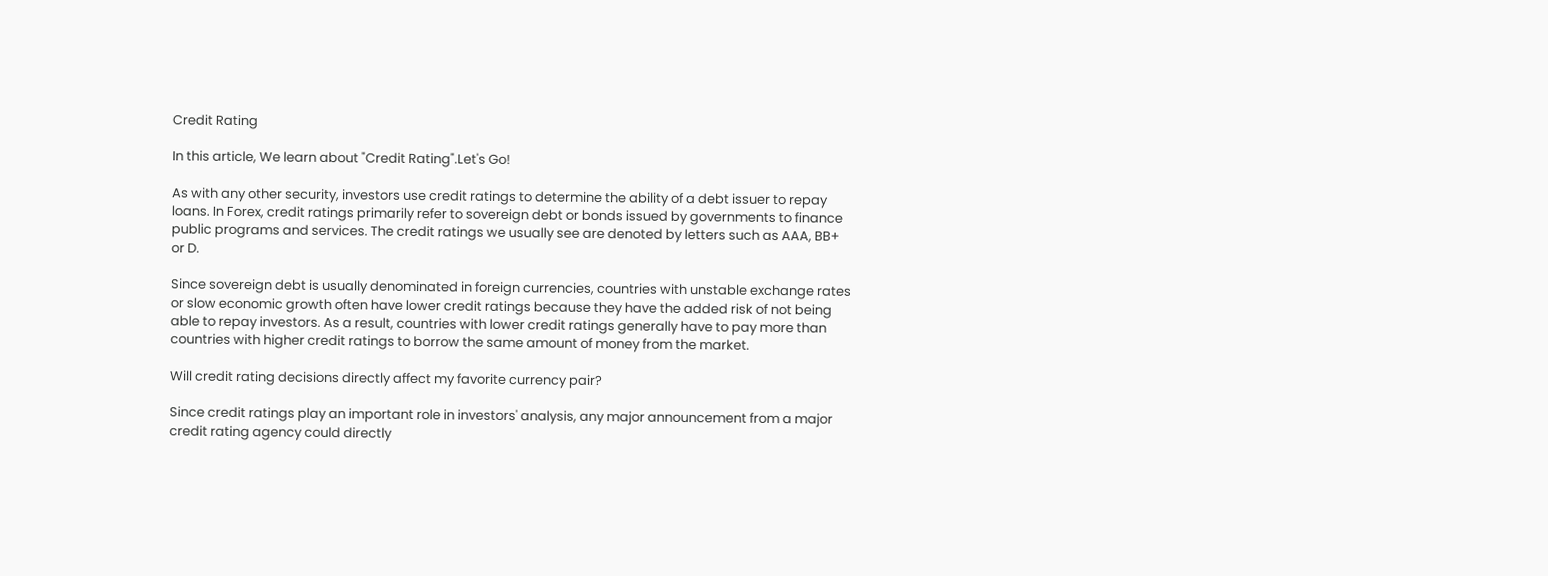Credit Rating

In this article, We learn about "Credit Rating".Let's Go!

As with any other security, investors use credit ratings to determine the ability of a debt issuer to repay loans. In Forex, credit ratings primarily refer to sovereign debt or bonds issued by governments to finance public programs and services. The credit ratings we usually see are denoted by letters such as AAA, BB+ or D.

Since sovereign debt is usually denominated in foreign currencies, countries with unstable exchange rates or slow economic growth often have lower credit ratings because they have the added risk of not being able to repay investors. As a result, countries with lower credit ratings generally have to pay more than countries with higher credit ratings to borrow the same amount of money from the market.

Will credit rating decisions directly affect my favorite currency pair?

Since credit ratings play an important role in investors' analysis, any major announcement from a major credit rating agency could directly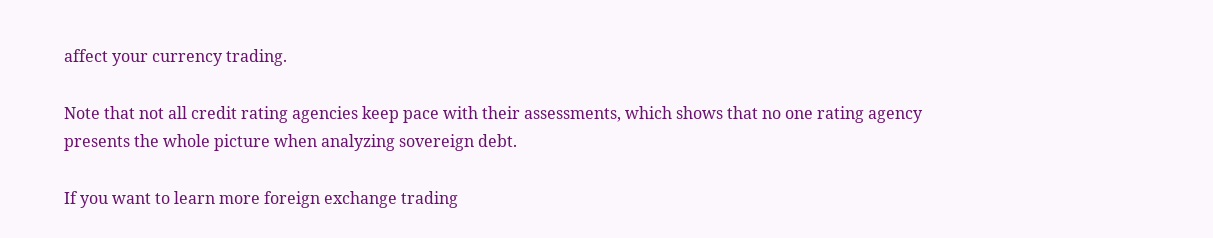affect your currency trading.

Note that not all credit rating agencies keep pace with their assessments, which shows that no one rating agency presents the whole picture when analyzing sovereign debt.

If you want to learn more foreign exchange trading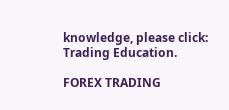knowledge, please click: Trading Education.

FOREX TRADING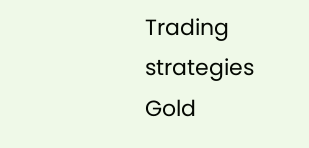Trading strategies Gold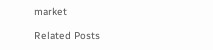market

Related Posts